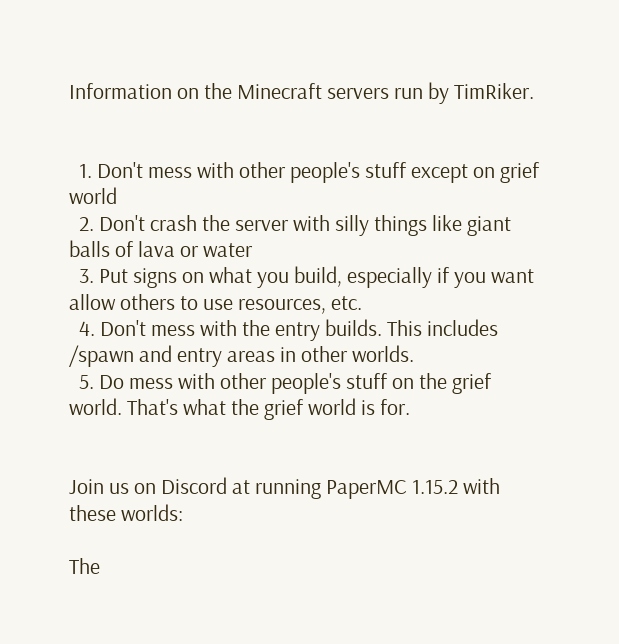Information on the Minecraft servers run by TimRiker.


  1. Don't mess with other people's stuff except on grief world
  2. Don't crash the server with silly things like giant balls of lava or water
  3. Put signs on what you build, especially if you want allow others to use resources, etc.
  4. Don't mess with the entry builds. This includes /spawn and entry areas in other worlds.
  5. Do mess with other people's stuff on the grief world. That's what the grief world is for.


Join us on Discord at running PaperMC 1.15.2 with these worlds:

The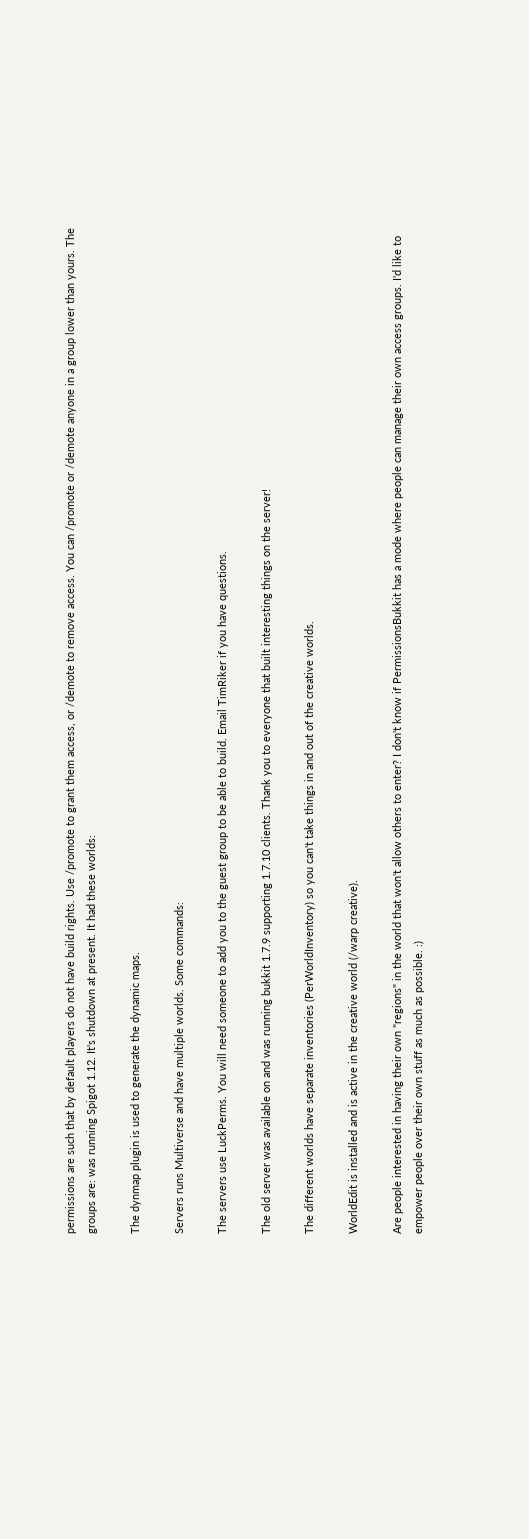permissions are such that by default players do not have build rights. Use /promote to grant them access, or /demote to remove access. You can /promote or /demote anyone in a group lower than yours. The groups are: was running Spigot 1.12. It's shutdown at present. It had these worlds:

The dynmap plugin is used to generate the dynamic maps.

Servers runs Multiverse and have multiple worlds. Some commands:

The servers use LuckPerms. You will need someone to add you to the guest group to be able to build. Email TimRiker if you have questions.

The old server was available on and was running bukkit 1.7.9 supporting 1.7.10 clients. Thank you to everyone that built interesting things on the server!

The different worlds have separate inventories (PerWorldInventory) so you can't take things in and out of the creative worlds.

WorldEdit is installed and is active in the creative world (/warp creative).

Are people interested in having their own "regions" in the world that won't allow others to enter? I don't know if PermissionsBukkit has a mode where people can manage their own access groups. I'd like to empower people over their own stuff as much as possible. :)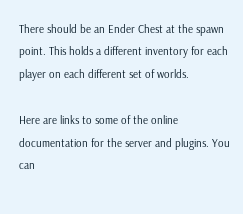There should be an Ender Chest at the spawn point. This holds a different inventory for each player on each different set of worlds.

Here are links to some of the online documentation for the server and plugins. You can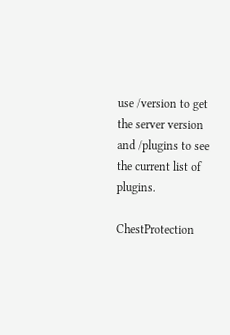use /version to get the server version and /plugins to see the current list of plugins.

ChestProtection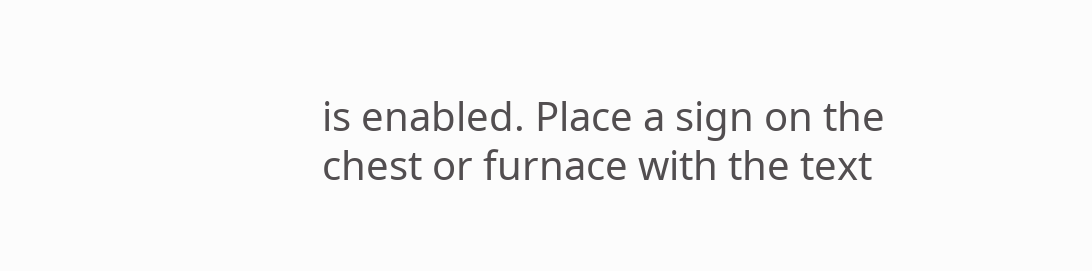is enabled. Place a sign on the chest or furnace with the text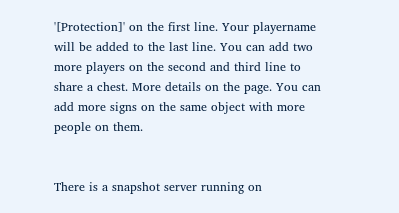'[Protection]' on the first line. Your playername will be added to the last line. You can add two more players on the second and third line to share a chest. More details on the page. You can add more signs on the same object with more people on them.


There is a snapshot server running on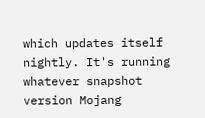which updates itself nightly. It's running whatever snapshot version Mojang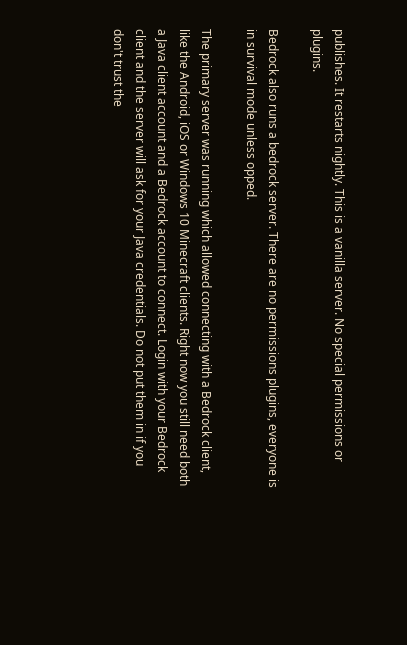publishes. It restarts nightly. This is a vanilla server. No special permissions or plugins.

Bedrock also runs a bedrock server. There are no permissions plugins, everyone is in survival mode unless opped.

The primary server was running which allowed connecting with a Bedrock client, like the Android, iOS or Windows 10 Minecraft clients. Right now you still need both a Java client account and a Bedrock account to connect. Login with your Bedrock client and the server will ask for your Java credentials. Do not put them in if you don't trust the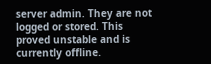server admin. They are not logged or stored. This proved unstable and is currently offline.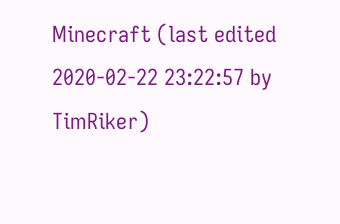Minecraft (last edited 2020-02-22 23:22:57 by TimRiker)